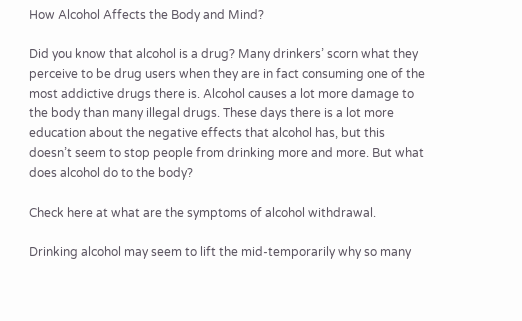How Alcohol Affects the Body and Mind?

Did you know that alcohol is a drug? Many drinkers’ scorn what they perceive to be drug users when they are in fact consuming one of the most addictive drugs there is. Alcohol causes a lot more damage to the body than many illegal drugs. These days there is a lot more education about the negative effects that alcohol has, but this doesn’t seem to stop people from drinking more and more. But what does alcohol do to the body?

Check here at what are the symptoms of alcohol withdrawal.

Drinking alcohol may seem to lift the mid-temporarily why so many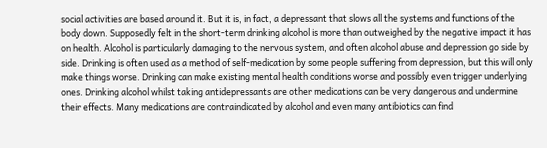social activities are based around it. But it is, in fact, a depressant that slows all the systems and functions of the body down. Supposedly felt in the short-term drinking alcohol is more than outweighed by the negative impact it has on health. Alcohol is particularly damaging to the nervous system, and often alcohol abuse and depression go side by side. Drinking is often used as a method of self-medication by some people suffering from depression, but this will only make things worse. Drinking can make existing mental health conditions worse and possibly even trigger underlying ones. Drinking alcohol whilst taking antidepressants are other medications can be very dangerous and undermine their effects. Many medications are contraindicated by alcohol and even many antibiotics can find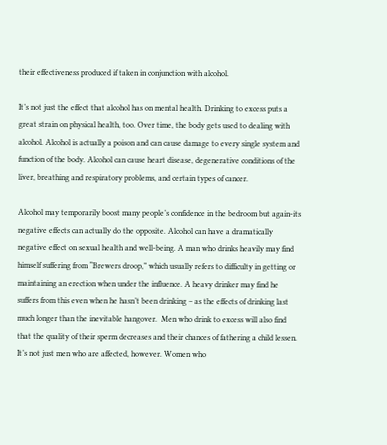their effectiveness produced if taken in conjunction with alcohol.

It’s not just the effect that alcohol has on mental health. Drinking to excess puts a great strain on physical health, too. Over time, the body gets used to dealing with alcohol. Alcohol is actually a poison and can cause damage to every single system and function of the body. Alcohol can cause heart disease, degenerative conditions of the liver, breathing and respiratory problems, and certain types of cancer.

Alcohol may temporarily boost many people’s confidence in the bedroom but again-its negative effects can actually do the opposite. Alcohol can have a dramatically negative effect on sexual health and well-being. A man who drinks heavily may find himself suffering from “Brewers droop,” which usually refers to difficulty in getting or maintaining an erection when under the influence. A heavy drinker may find he suffers from this even when he hasn’t been drinking – as the effects of drinking last much longer than the inevitable hangover.  Men who drink to excess will also find that the quality of their sperm decreases and their chances of fathering a child lessen. It’s not just men who are affected, however. Women who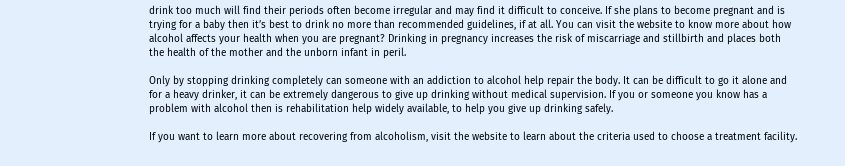drink too much will find their periods often become irregular and may find it difficult to conceive. If she plans to become pregnant and is trying for a baby then it’s best to drink no more than recommended guidelines, if at all. You can visit the website to know more about how alcohol affects your health when you are pregnant? Drinking in pregnancy increases the risk of miscarriage and stillbirth and places both the health of the mother and the unborn infant in peril.

Only by stopping drinking completely can someone with an addiction to alcohol help repair the body. It can be difficult to go it alone and for a heavy drinker, it can be extremely dangerous to give up drinking without medical supervision. If you or someone you know has a problem with alcohol then is rehabilitation help widely available, to help you give up drinking safely.

If you want to learn more about recovering from alcoholism, visit the website to learn about the criteria used to choose a treatment facility.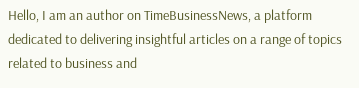Hello, I am an author on TimeBusinessNews, a platform dedicated to delivering insightful articles on a range of topics related to business and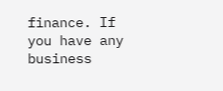finance. If you have any business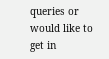queries or would like to get in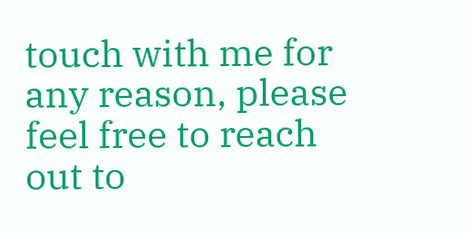touch with me for any reason, please feel free to reach out to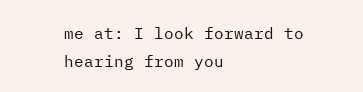me at: I look forward to hearing from you